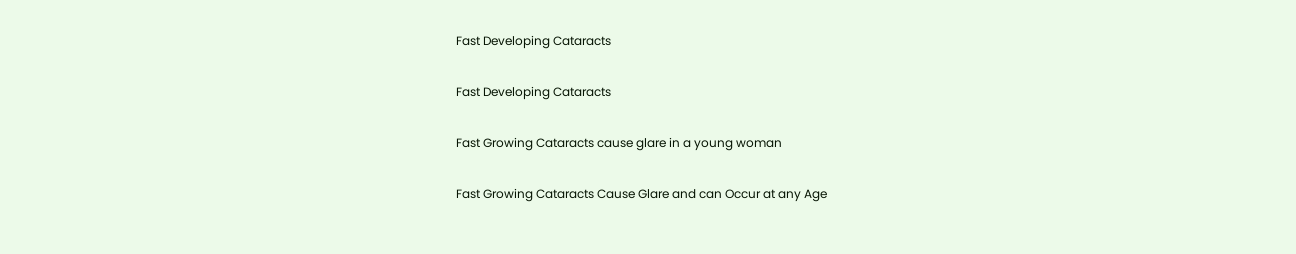Fast Developing Cataracts

Fast Developing Cataracts

Fast Growing Cataracts cause glare in a young woman

Fast Growing Cataracts Cause Glare and can Occur at any Age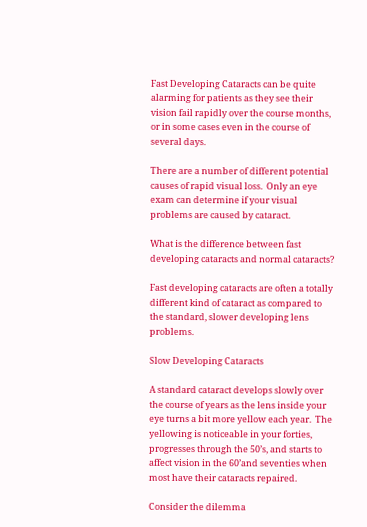Fast Developing Cataracts can be quite alarming for patients as they see their vision fail rapidly over the course months, or in some cases even in the course of several days.

There are a number of different potential causes of rapid visual loss.  Only an eye exam can determine if your visual problems are caused by cataract.

What is the difference between fast developing cataracts and normal cataracts?

Fast developing cataracts are often a totally different kind of cataract as compared to the standard, slower developing lens problems.

Slow Developing Cataracts

A standard cataract develops slowly over the course of years as the lens inside your eye turns a bit more yellow each year.  The yellowing is noticeable in your forties, progresses through the 50’s, and starts to affect vision in the 60’and seventies when most have their cataracts repaired.

Consider the dilemma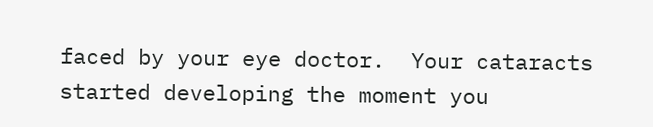faced by your eye doctor.  Your cataracts started developing the moment you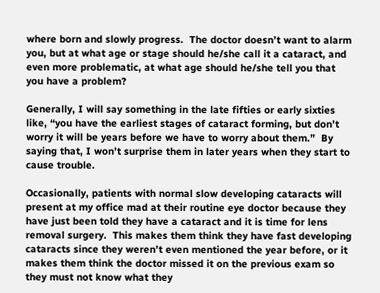where born and slowly progress.  The doctor doesn’t want to alarm you, but at what age or stage should he/she call it a cataract, and even more problematic, at what age should he/she tell you that you have a problem?

Generally, I will say something in the late fifties or early sixties like, “you have the earliest stages of cataract forming, but don’t worry it will be years before we have to worry about them.”  By saying that, I won’t surprise them in later years when they start to cause trouble.

Occasionally, patients with normal slow developing cataracts will present at my office mad at their routine eye doctor because they have just been told they have a cataract and it is time for lens removal surgery.  This makes them think they have fast developing cataracts since they weren’t even mentioned the year before, or it makes them think the doctor missed it on the previous exam so they must not know what they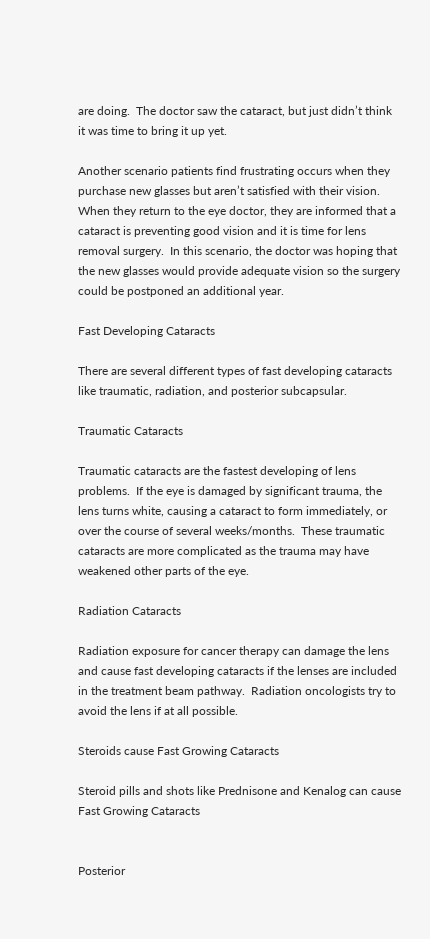are doing.  The doctor saw the cataract, but just didn’t think it was time to bring it up yet.

Another scenario patients find frustrating occurs when they purchase new glasses but aren’t satisfied with their vision.  When they return to the eye doctor, they are informed that a cataract is preventing good vision and it is time for lens removal surgery.  In this scenario, the doctor was hoping that the new glasses would provide adequate vision so the surgery could be postponed an additional year.

Fast Developing Cataracts

There are several different types of fast developing cataracts like traumatic, radiation, and posterior subcapsular.

Traumatic Cataracts

Traumatic cataracts are the fastest developing of lens problems.  If the eye is damaged by significant trauma, the lens turns white, causing a cataract to form immediately, or over the course of several weeks/months.  These traumatic cataracts are more complicated as the trauma may have weakened other parts of the eye.

Radiation Cataracts

Radiation exposure for cancer therapy can damage the lens and cause fast developing cataracts if the lenses are included in the treatment beam pathway.  Radiation oncologists try to avoid the lens if at all possible.

Steroids cause Fast Growing Cataracts

Steroid pills and shots like Prednisone and Kenalog can cause Fast Growing Cataracts


Posterior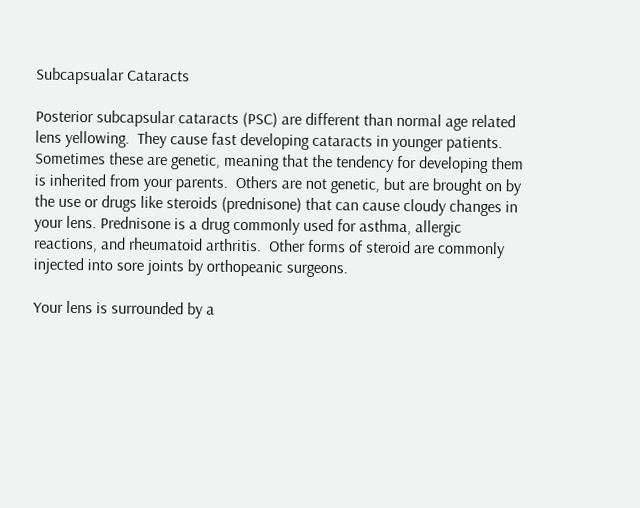Subcapsualar Cataracts

Posterior subcapsular cataracts (PSC) are different than normal age related lens yellowing.  They cause fast developing cataracts in younger patients.  Sometimes these are genetic, meaning that the tendency for developing them is inherited from your parents.  Others are not genetic, but are brought on by the use or drugs like steroids (prednisone) that can cause cloudy changes in your lens. Prednisone is a drug commonly used for asthma, allergic reactions, and rheumatoid arthritis.  Other forms of steroid are commonly injected into sore joints by orthopeanic surgeons.

Your lens is surrounded by a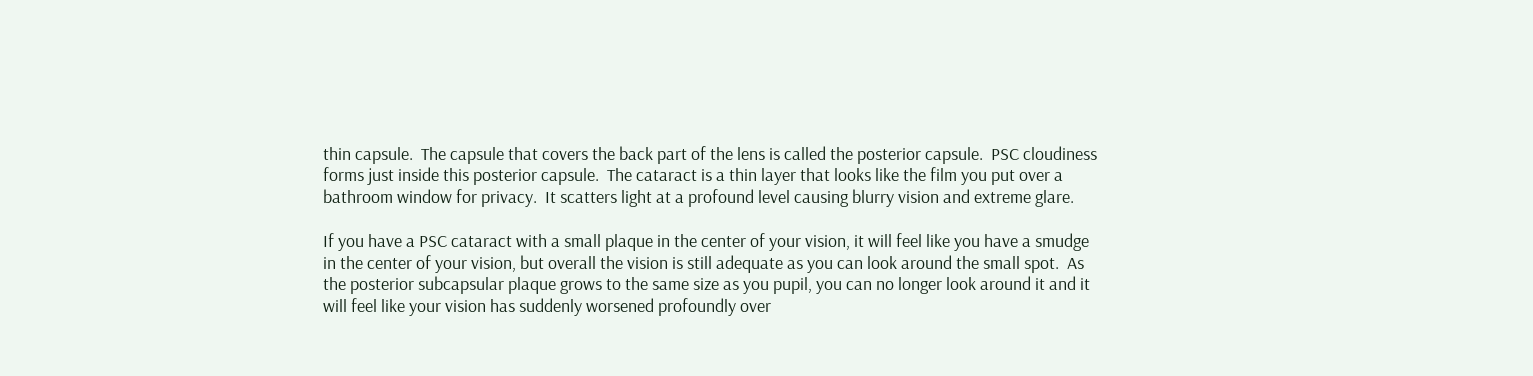thin capsule.  The capsule that covers the back part of the lens is called the posterior capsule.  PSC cloudiness forms just inside this posterior capsule.  The cataract is a thin layer that looks like the film you put over a bathroom window for privacy.  It scatters light at a profound level causing blurry vision and extreme glare.

If you have a PSC cataract with a small plaque in the center of your vision, it will feel like you have a smudge in the center of your vision, but overall the vision is still adequate as you can look around the small spot.  As the posterior subcapsular plaque grows to the same size as you pupil, you can no longer look around it and it will feel like your vision has suddenly worsened profoundly over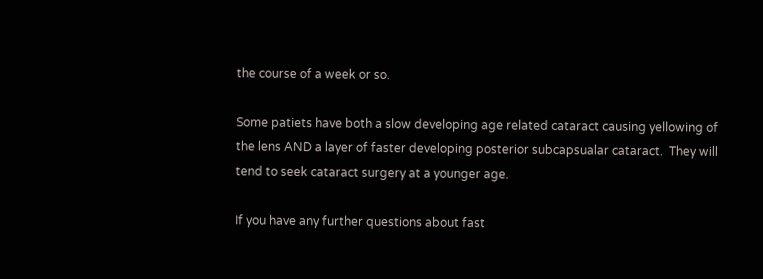the course of a week or so.

Some patiets have both a slow developing age related cataract causing yellowing of the lens AND a layer of faster developing posterior subcapsualar cataract.  They will tend to seek cataract surgery at a younger age.

If you have any further questions about fast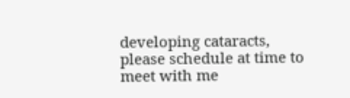developing cataracts, please schedule at time to meet with me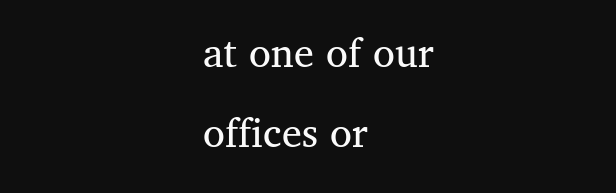at one of our offices or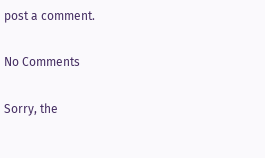post a comment.

No Comments

Sorry, the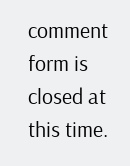comment form is closed at this time.